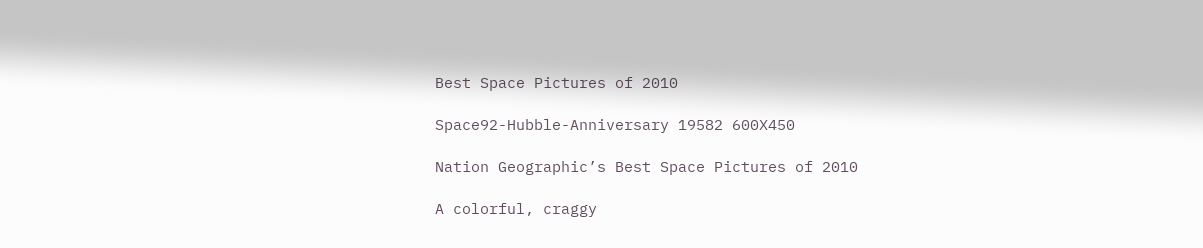Best Space Pictures of 2010

Space92-Hubble-Anniversary 19582 600X450

Nation Geographic’s Best Space Pictures of 2010

A colorful, craggy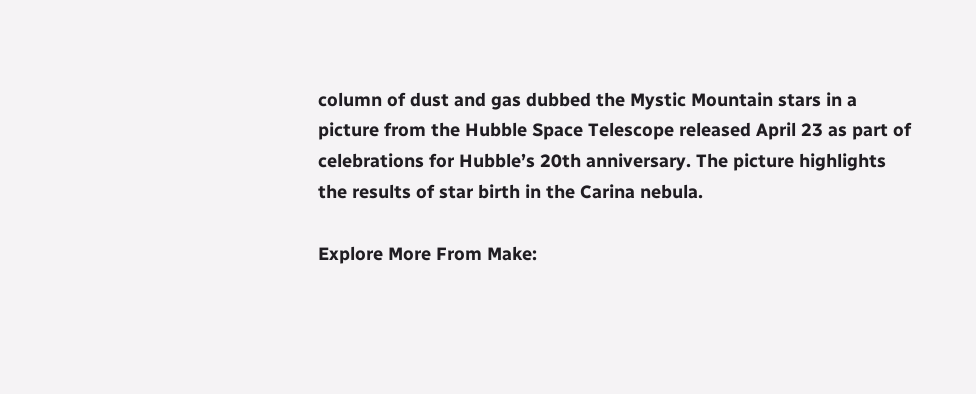column of dust and gas dubbed the Mystic Mountain stars in a picture from the Hubble Space Telescope released April 23 as part of celebrations for Hubble’s 20th anniversary. The picture highlights the results of star birth in the Carina nebula.

Explore More From Make: